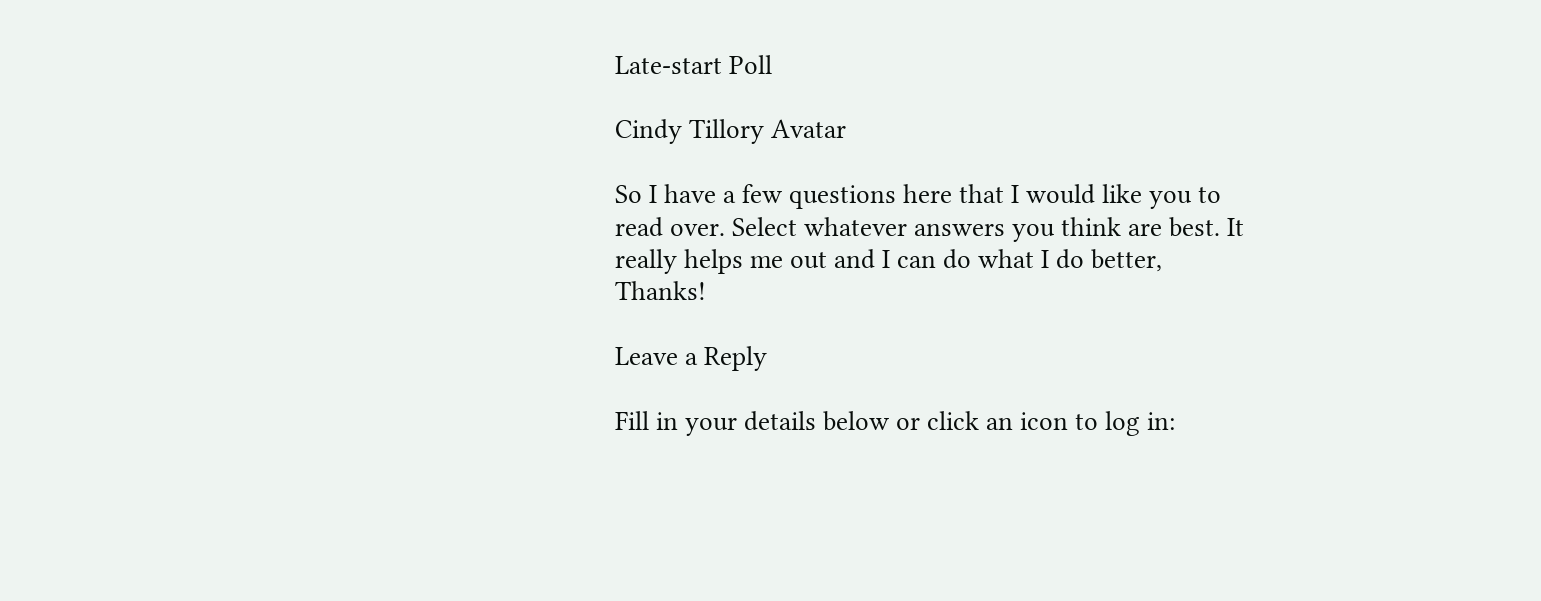Late-start Poll

Cindy Tillory Avatar

So I have a few questions here that I would like you to read over. Select whatever answers you think are best. It really helps me out and I can do what I do better, Thanks!

Leave a Reply

Fill in your details below or click an icon to log in: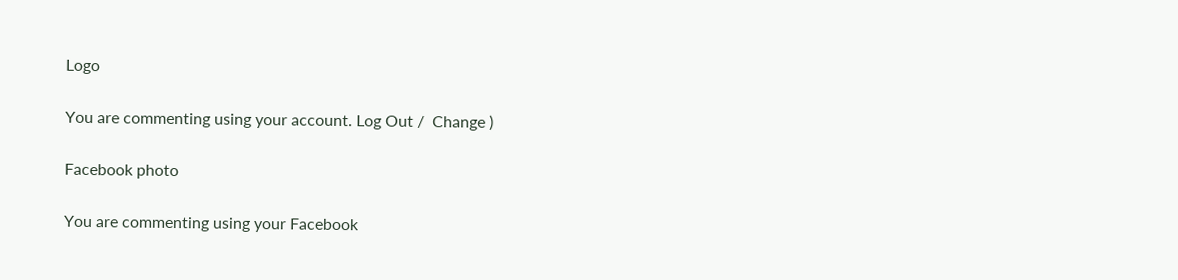Logo

You are commenting using your account. Log Out /  Change )

Facebook photo

You are commenting using your Facebook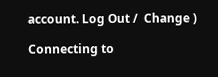account. Log Out /  Change )

Connecting to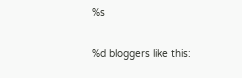%s

%d bloggers like this: